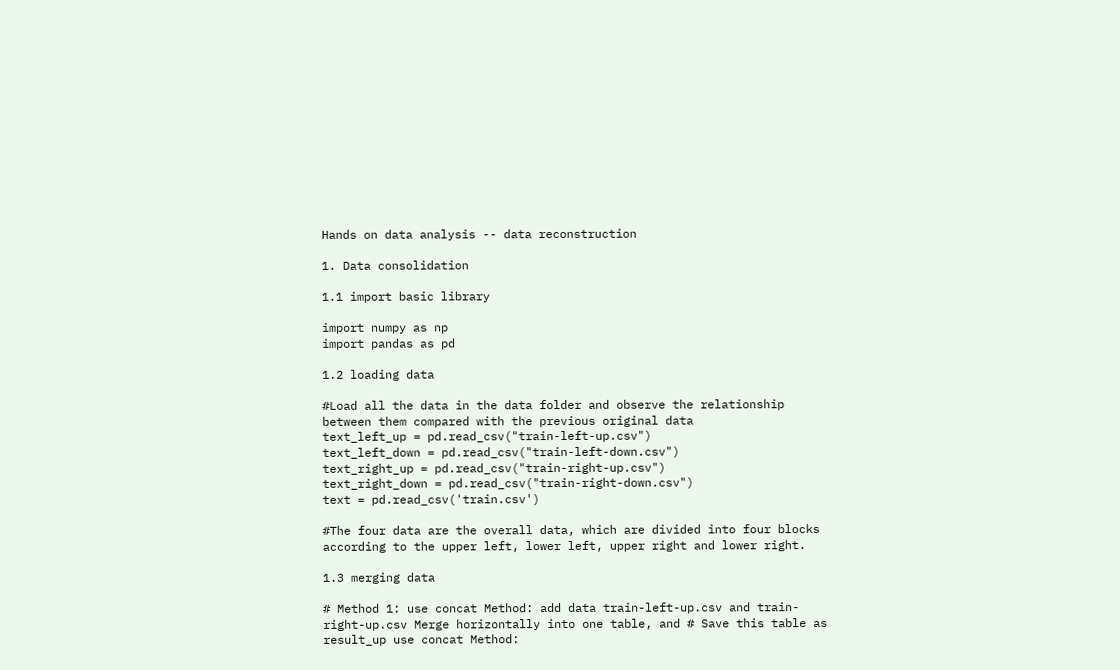Hands on data analysis -- data reconstruction

1. Data consolidation

1.1 import basic library

import numpy as np
import pandas as pd

1.2 loading data

#Load all the data in the data folder and observe the relationship between them compared with the previous original data
text_left_up = pd.read_csv("train-left-up.csv")
text_left_down = pd.read_csv("train-left-down.csv")
text_right_up = pd.read_csv("train-right-up.csv")
text_right_down = pd.read_csv("train-right-down.csv")
text = pd.read_csv('train.csv')

#The four data are the overall data, which are divided into four blocks according to the upper left, lower left, upper right and lower right.

1.3 merging data

# Method 1: use concat Method: add data train-left-up.csv and train-right-up.csv Merge horizontally into one table, and # Save this table as result_up use concat Method: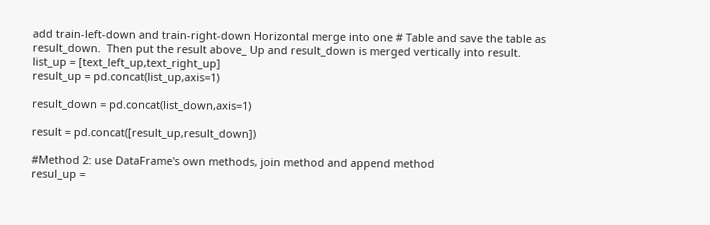add train-left-down and train-right-down Horizontal merge into one # Table and save the table as result_down.  Then put the result above_ Up and result_down is merged vertically into result.
list_up = [text_left_up,text_right_up]
result_up = pd.concat(list_up,axis=1)

result_down = pd.concat(list_down,axis=1)

result = pd.concat([result_up,result_down])

#Method 2: use DataFrame's own methods, join method and append method
resul_up =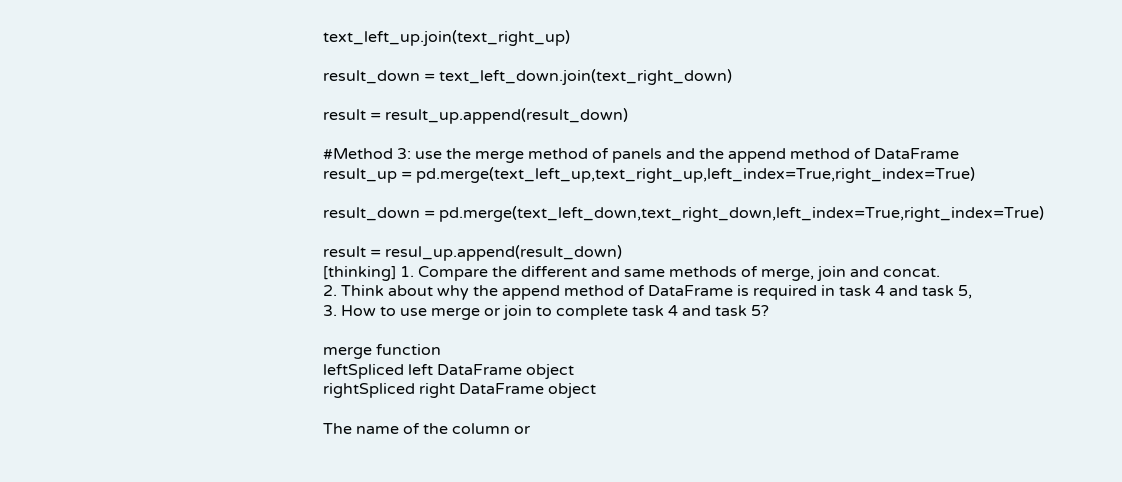text_left_up.join(text_right_up)

result_down = text_left_down.join(text_right_down)

result = result_up.append(result_down)

#Method 3: use the merge method of panels and the append method of DataFrame
result_up = pd.merge(text_left_up,text_right_up,left_index=True,right_index=True)

result_down = pd.merge(text_left_down,text_right_down,left_index=True,right_index=True)

result = resul_up.append(result_down)
[thinking] 1. Compare the different and same methods of merge, join and concat.
2. Think about why the append method of DataFrame is required in task 4 and task 5,
3. How to use merge or join to complete task 4 and task 5?

merge function
leftSpliced left DataFrame object
rightSpliced right DataFrame object

The name of the column or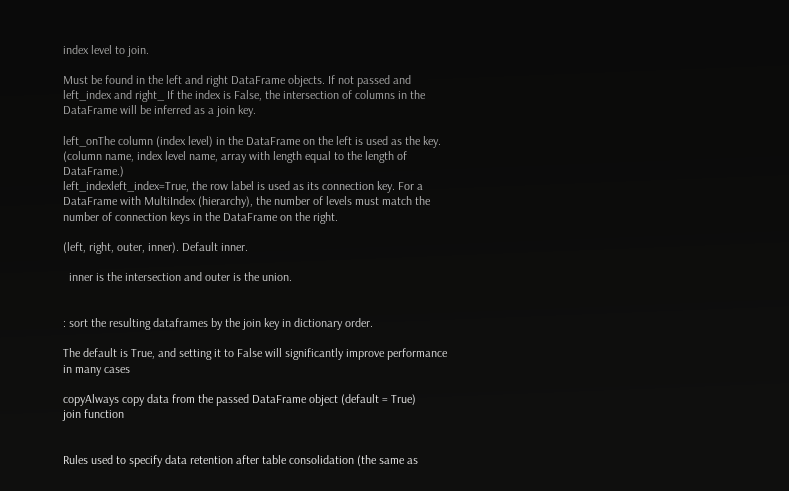index level to join.

Must be found in the left and right DataFrame objects. If not passed and left_index and right_ If the index is False, the intersection of columns in the DataFrame will be inferred as a join key.

left_onThe column (index level) in the DataFrame on the left is used as the key. (column name, index level name, array with length equal to the length of DataFrame.)
left_indexleft_index=True, the row label is used as its connection key. For a DataFrame with MultiIndex (hierarchy), the number of levels must match the number of connection keys in the DataFrame on the right.

(left, right, outer, inner). Default inner.

  inner is the intersection and outer is the union.


: sort the resulting dataframes by the join key in dictionary order.

The default is True, and setting it to False will significantly improve performance in many cases

copyAlways copy data from the passed DataFrame object (default = True)
join function


Rules used to specify data retention after table consolidation (the same as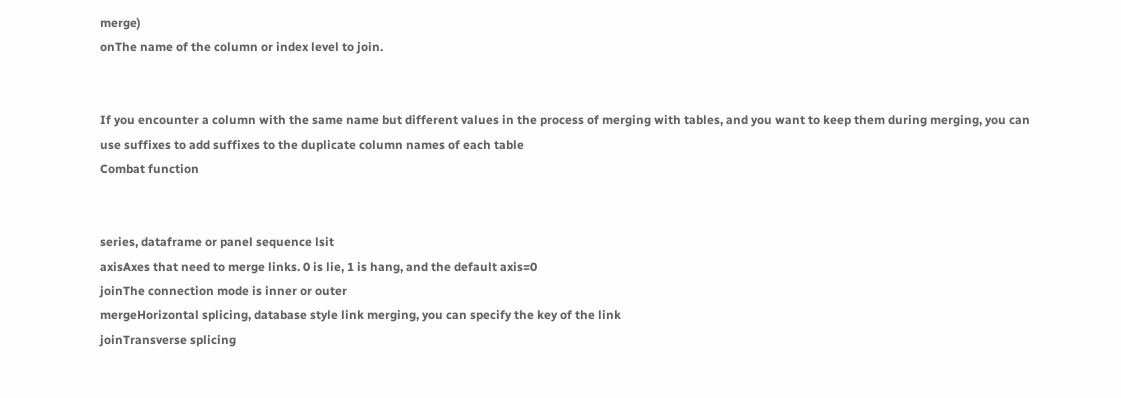merge)
onThe name of the column or index level to join.


If you encounter a column with the same name but different values in the process of merging with tables, and you want to keep them during merging, you can use suffixes to add suffixes to the duplicate column names of each table
Combat function


series, dataframe or panel sequence lsit
axisAxes that need to merge links. 0 is lie, 1 is hang, and the default axis=0
joinThe connection mode is inner or outer
mergeHorizontal splicing, database style link merging, you can specify the key of the link
joinTransverse splicing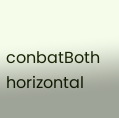conbatBoth horizontal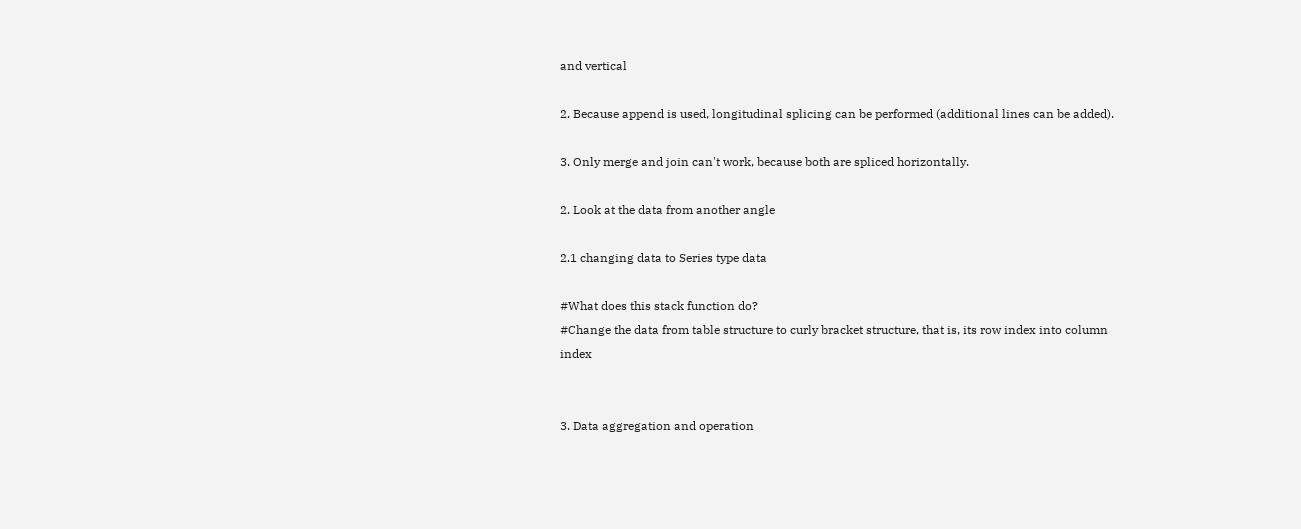and vertical

2. Because append is used, longitudinal splicing can be performed (additional lines can be added).

3. Only merge and join can't work, because both are spliced horizontally.

2. Look at the data from another angle

2.1 changing data to Series type data

#What does this stack function do?
#Change the data from table structure to curly bracket structure, that is, its row index into column index


3. Data aggregation and operation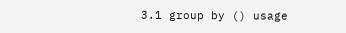3.1 group by () usage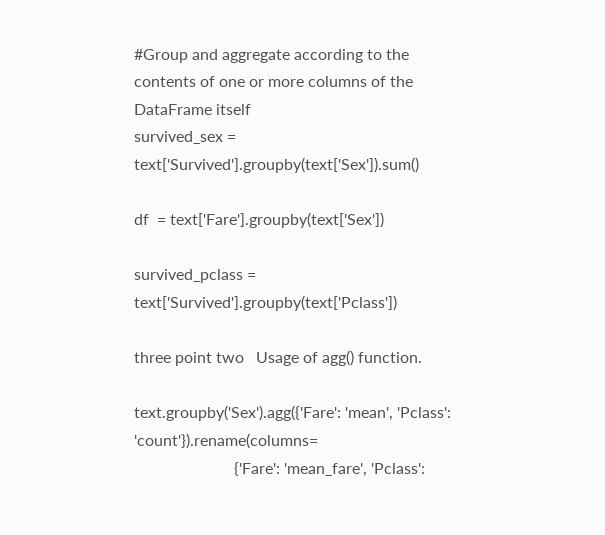#Group and aggregate according to the contents of one or more columns of the DataFrame itself
survived_sex = text['Survived'].groupby(text['Sex']).sum()

df  = text['Fare'].groupby(text['Sex'])

survived_pclass = text['Survived'].groupby(text['Pclass'])

three point two   Usage of agg() function.

text.groupby('Sex').agg({'Fare': 'mean', 'Pclass': 'count'}).rename(columns=
                         {'Fare': 'mean_fare', 'Pclass':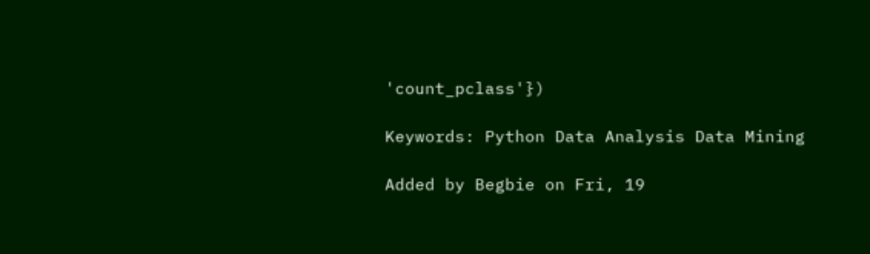'count_pclass'})

Keywords: Python Data Analysis Data Mining

Added by Begbie on Fri, 19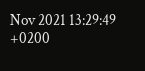Nov 2021 13:29:49 +0200